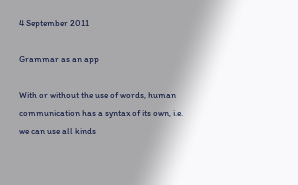4 September 2011

Grammar as an app

With or without the use of words, human communication has a syntax of its own, i.e. we can use all kinds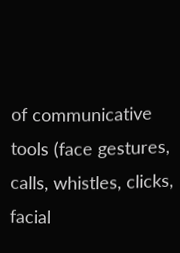of communicative tools (face gestures, calls, whistles, clicks, facial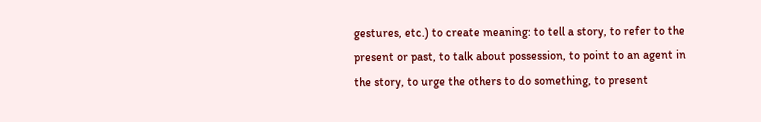gestures, etc.) to create meaning: to tell a story, to refer to the present or past, to talk about possession, to point to an agent in the story, to urge the others to do something, to present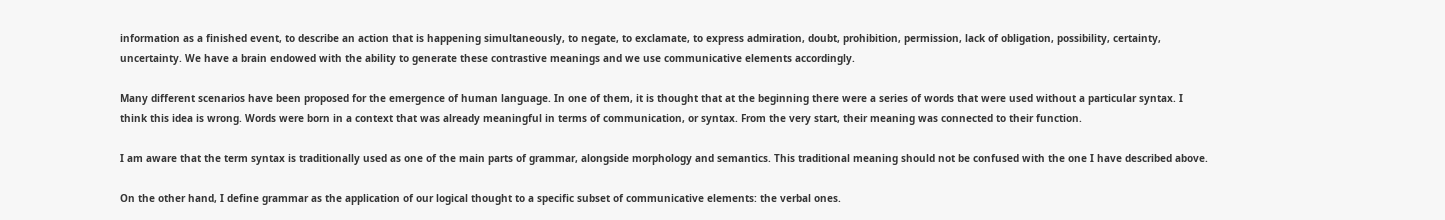information as a finished event, to describe an action that is happening simultaneously, to negate, to exclamate, to express admiration, doubt, prohibition, permission, lack of obligation, possibility, certainty, uncertainty. We have a brain endowed with the ability to generate these contrastive meanings and we use communicative elements accordingly.

Many different scenarios have been proposed for the emergence of human language. In one of them, it is thought that at the beginning there were a series of words that were used without a particular syntax. I think this idea is wrong. Words were born in a context that was already meaningful in terms of communication, or syntax. From the very start, their meaning was connected to their function.

I am aware that the term syntax is traditionally used as one of the main parts of grammar, alongside morphology and semantics. This traditional meaning should not be confused with the one I have described above.

On the other hand, I define grammar as the application of our logical thought to a specific subset of communicative elements: the verbal ones.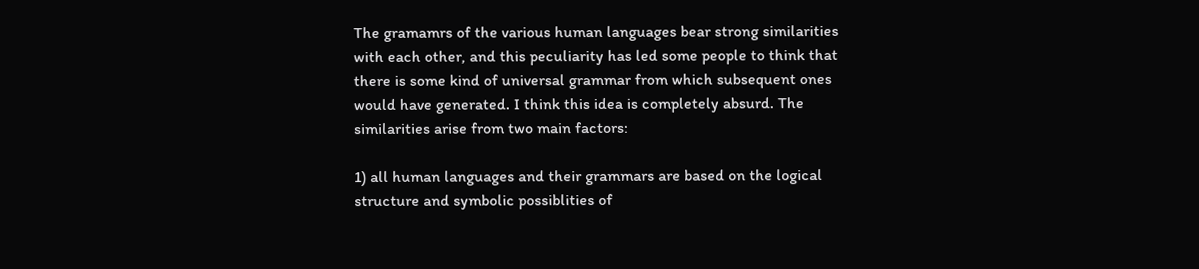The gramamrs of the various human languages bear strong similarities with each other, and this peculiarity has led some people to think that there is some kind of universal grammar from which subsequent ones would have generated. I think this idea is completely absurd. The similarities arise from two main factors:

1) all human languages and their grammars are based on the logical structure and symbolic possiblities of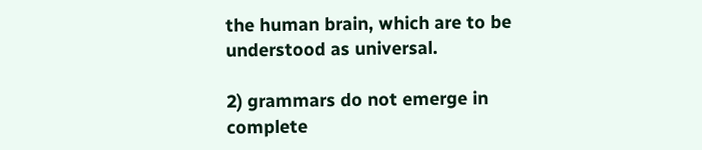the human brain, which are to be understood as universal.

2) grammars do not emerge in complete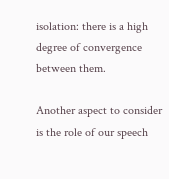isolation: there is a high degree of convergence between them.

Another aspect to consider is the role of our speech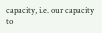capacity, i.e. our capacity to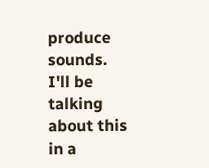produce sounds. I'll be talking about this in a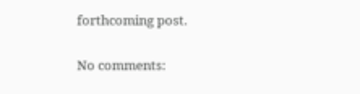forthcoming post.

No comments: